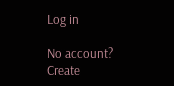Log in

No account? Create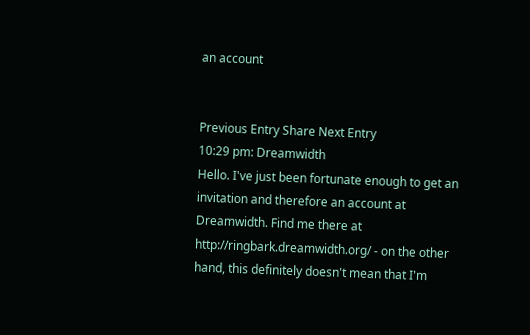an account


Previous Entry Share Next Entry
10:29 pm: Dreamwidth
Hello. I've just been fortunate enough to get an invitation and therefore an account at Dreamwidth. Find me there at http://ringbark.dreamwidth.org/ - on the other hand, this definitely doesn't mean that I'm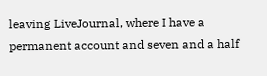leaving LiveJournal, where I have a permanent account and seven and a half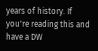years of history. If you're reading this and have a DW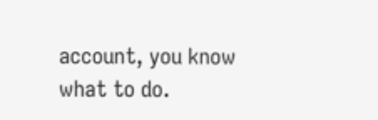account, you know what to do.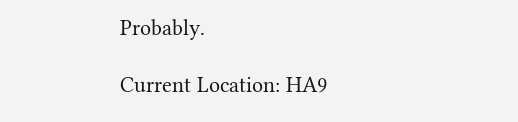Probably.

Current Location: HA9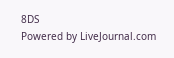8DS
Powered by LiveJournal.com